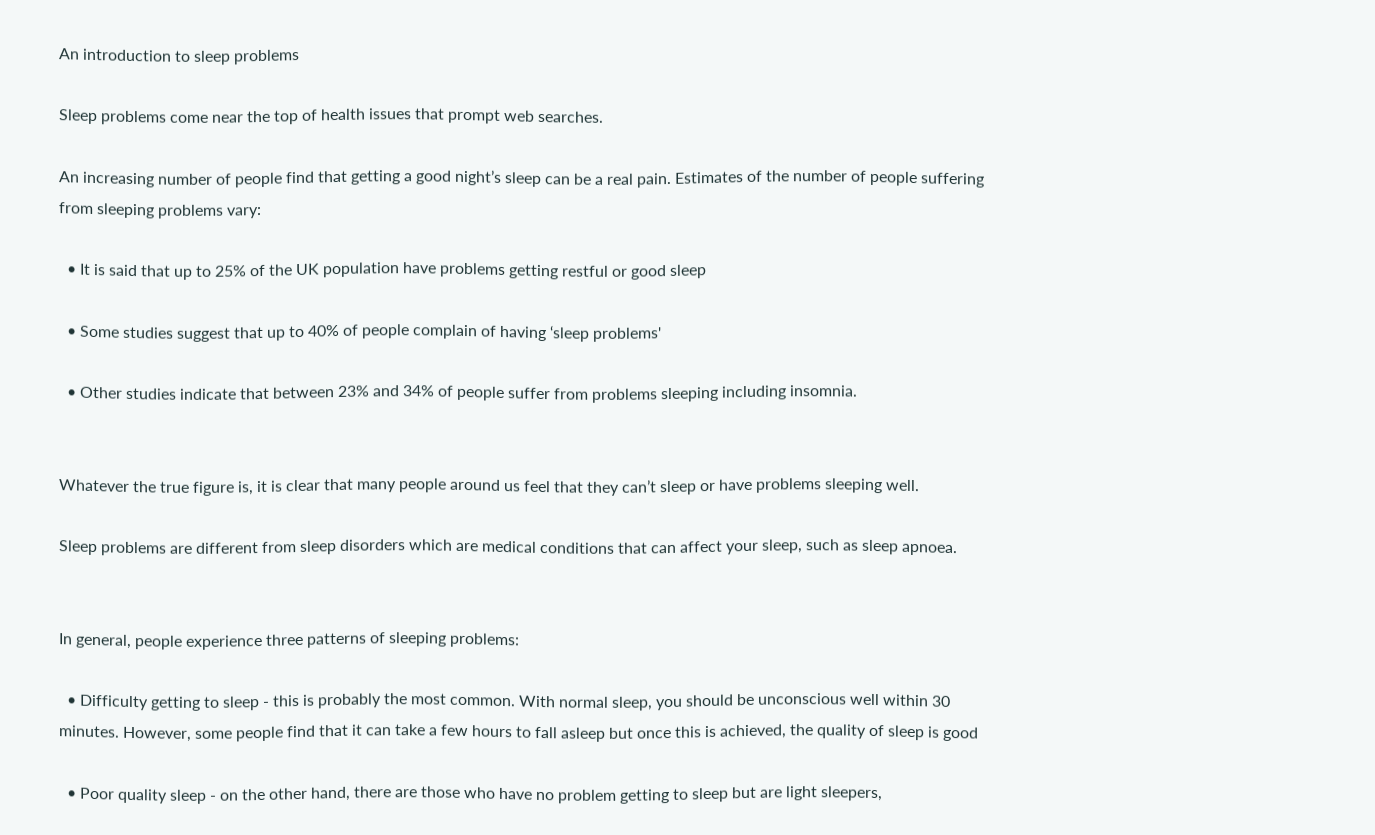An introduction to sleep problems

Sleep problems come near the top of health issues that prompt web searches.

An increasing number of people find that getting a good night’s sleep can be a real pain. Estimates of the number of people suffering from sleeping problems vary:

  • It is said that up to 25% of the UK population have problems getting restful or good sleep

  • Some studies suggest that up to 40% of people complain of having ‘sleep problems'

  • Other studies indicate that between 23% and 34% of people suffer from problems sleeping including insomnia.


Whatever the true figure is, it is clear that many people around us feel that they can’t sleep or have problems sleeping well.

Sleep problems are different from sleep disorders which are medical conditions that can affect your sleep, such as sleep apnoea.


In general, people experience three patterns of sleeping problems:

  • Difficulty getting to sleep - this is probably the most common. With normal sleep, you should be unconscious well within 30 minutes. However, some people find that it can take a few hours to fall asleep but once this is achieved, the quality of sleep is good

  • Poor quality sleep - on the other hand, there are those who have no problem getting to sleep but are light sleepers,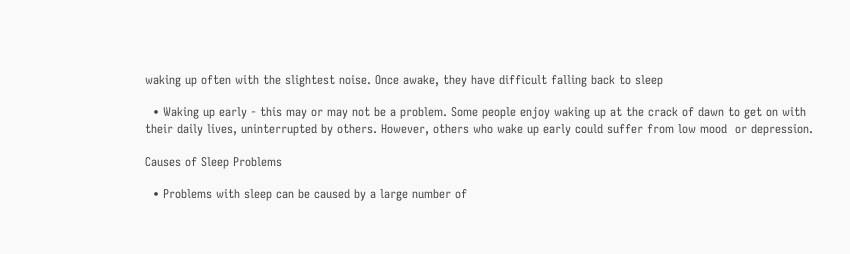waking up often with the slightest noise. Once awake, they have difficult falling back to sleep

  • Waking up early - this may or may not be a problem. Some people enjoy waking up at the crack of dawn to get on with their daily lives, uninterrupted by others. However, others who wake up early could suffer from low mood  or depression.

Causes of Sleep Problems

  • Problems with sleep can be caused by a large number of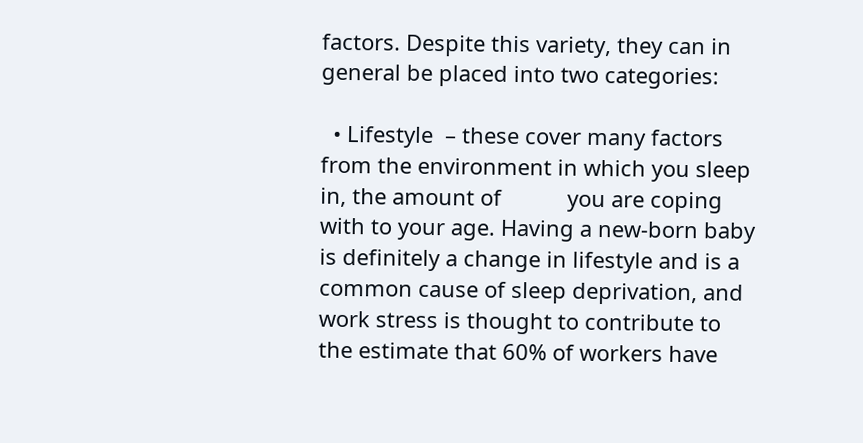factors. Despite this variety, they can in general be placed into two categories:

  • Lifestyle  – these cover many factors from the environment in which you sleep in, the amount of           you are coping with to your age. Having a new-born baby is definitely a change in lifestyle and is a common cause of sleep deprivation, and work stress is thought to contribute to the estimate that 60% of workers have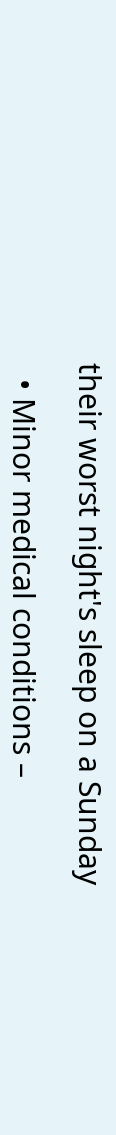their worst night's sleep on a Sunday

  • Minor medical conditions –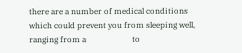there are a number of medical conditions which could prevent you from sleeping well, ranging from a                       to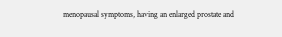menopausal symptoms, having an enlarged prostate and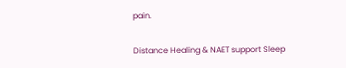pain.

Distance Healing & NAET support Sleep